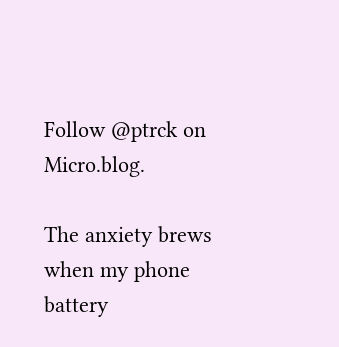Follow @ptrck on Micro.blog.

The anxiety brews when my phone battery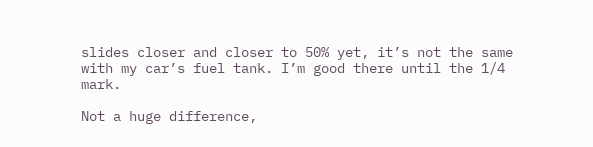slides closer and closer to 50% yet, it’s not the same with my car’s fuel tank. I’m good there until the 1/4 mark.

Not a huge difference,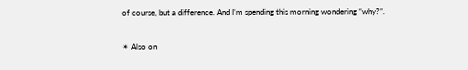of course, but a difference. And I’m spending this morning wondering “why?”.

✴ Also on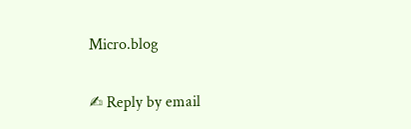Micro.blog

✍ Reply by email